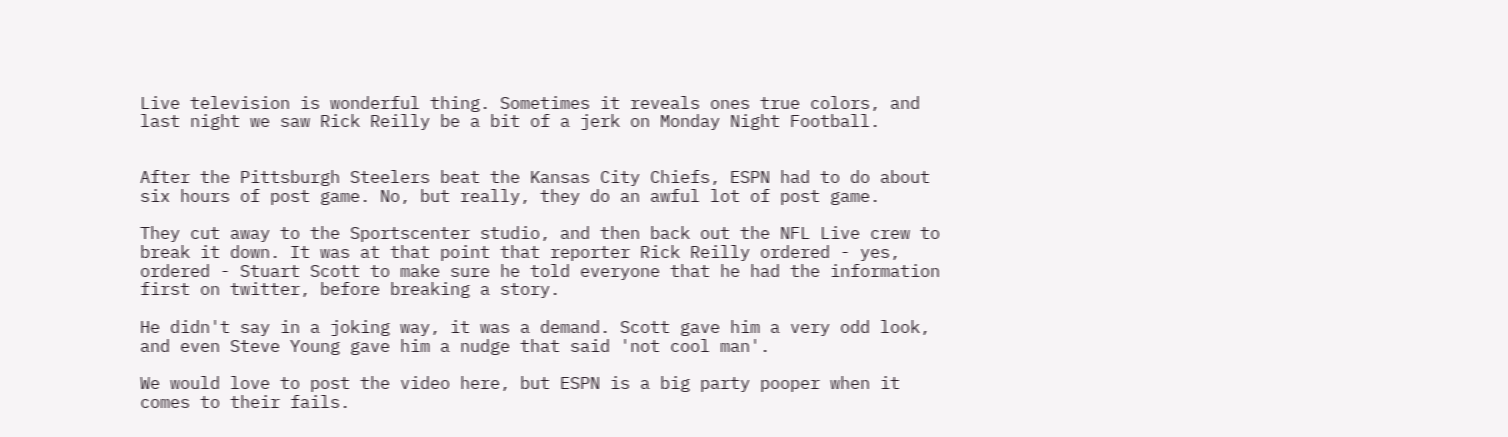Live television is wonderful thing. Sometimes it reveals ones true colors, and last night we saw Rick Reilly be a bit of a jerk on Monday Night Football.


After the Pittsburgh Steelers beat the Kansas City Chiefs, ESPN had to do about six hours of post game. No, but really, they do an awful lot of post game.

They cut away to the Sportscenter studio, and then back out the NFL Live crew to break it down. It was at that point that reporter Rick Reilly ordered - yes, ordered - Stuart Scott to make sure he told everyone that he had the information first on twitter, before breaking a story.

He didn't say in a joking way, it was a demand. Scott gave him a very odd look, and even Steve Young gave him a nudge that said 'not cool man'.

We would love to post the video here, but ESPN is a big party pooper when it comes to their fails.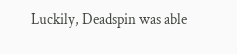Luckily, Deadspin was able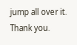jump all over it. Thank you.